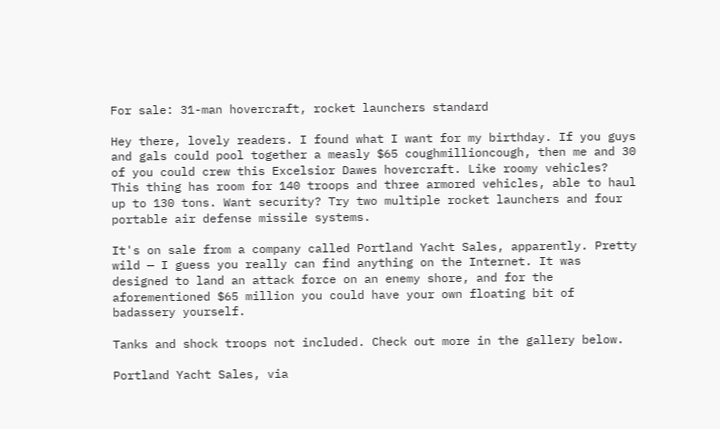For sale: 31-man hovercraft, rocket launchers standard

Hey there, lovely readers. I found what I want for my birthday. If you guys and gals could pool together a measly $65 coughmillioncough, then me and 30 of you could crew this Excelsior Dawes hovercraft. Like roomy vehicles? This thing has room for 140 troops and three armored vehicles, able to haul up to 130 tons. Want security? Try two multiple rocket launchers and four portable air defense missile systems.

It's on sale from a company called Portland Yacht Sales, apparently. Pretty wild — I guess you really can find anything on the Internet. It was designed to land an attack force on an enemy shore, and for the aforementioned $65 million you could have your own floating bit of badassery yourself.

Tanks and shock troops not included. Check out more in the gallery below.

Portland Yacht Sales, via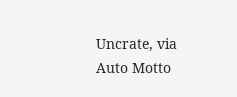Uncrate, via Auto Motto